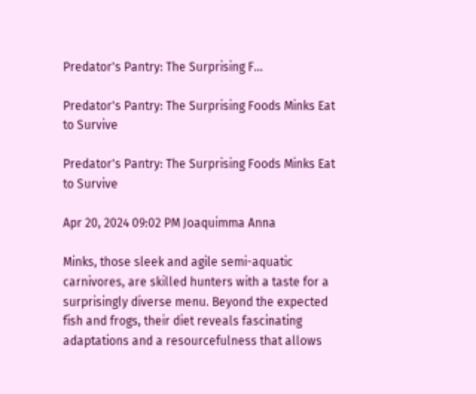Predator's Pantry: The Surprising F...

Predator's Pantry: The Surprising Foods Minks Eat to Survive

Predator's Pantry: The Surprising Foods Minks Eat to Survive

Apr 20, 2024 09:02 PM Joaquimma Anna

Minks, those sleek and agile semi-aquatic carnivores, are skilled hunters with a taste for a surprisingly diverse menu. Beyond the expected fish and frogs, their diet reveals fascinating adaptations and a resourcefulness that allows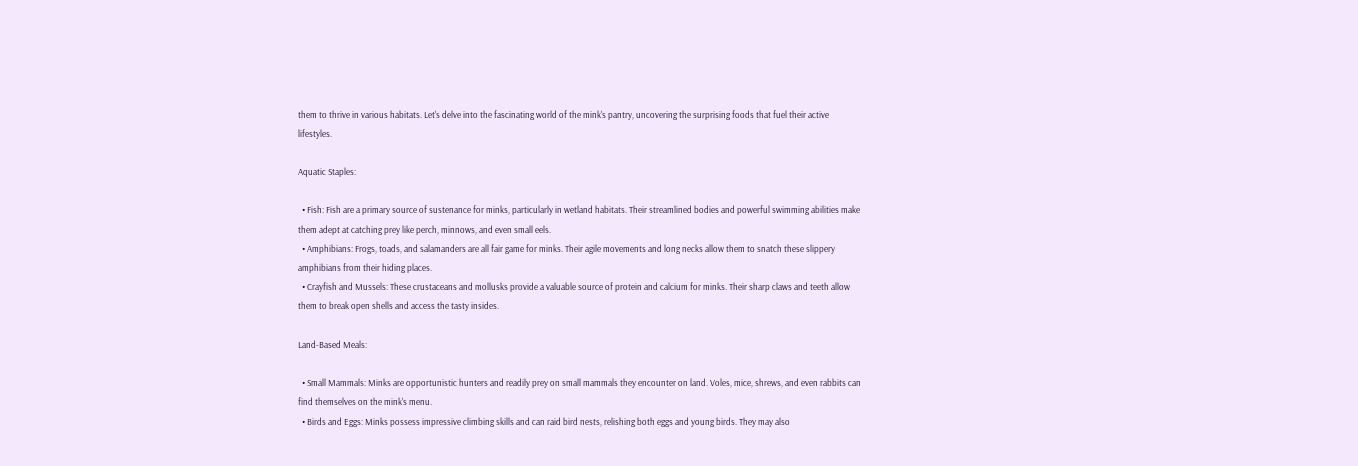them to thrive in various habitats. Let's delve into the fascinating world of the mink's pantry, uncovering the surprising foods that fuel their active lifestyles.

Aquatic Staples:

  • Fish: Fish are a primary source of sustenance for minks, particularly in wetland habitats. Their streamlined bodies and powerful swimming abilities make them adept at catching prey like perch, minnows, and even small eels.
  • Amphibians: Frogs, toads, and salamanders are all fair game for minks. Their agile movements and long necks allow them to snatch these slippery amphibians from their hiding places.
  • Crayfish and Mussels: These crustaceans and mollusks provide a valuable source of protein and calcium for minks. Their sharp claws and teeth allow them to break open shells and access the tasty insides.

Land-Based Meals:

  • Small Mammals: Minks are opportunistic hunters and readily prey on small mammals they encounter on land. Voles, mice, shrews, and even rabbits can find themselves on the mink's menu.
  • Birds and Eggs: Minks possess impressive climbing skills and can raid bird nests, relishing both eggs and young birds. They may also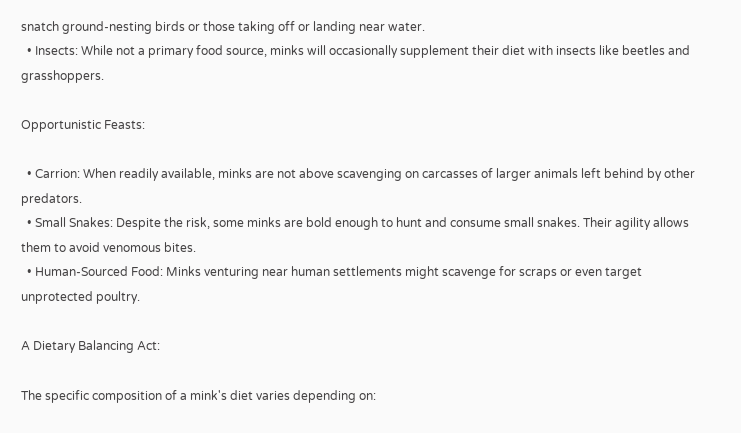snatch ground-nesting birds or those taking off or landing near water.
  • Insects: While not a primary food source, minks will occasionally supplement their diet with insects like beetles and grasshoppers.

Opportunistic Feasts:

  • Carrion: When readily available, minks are not above scavenging on carcasses of larger animals left behind by other predators.
  • Small Snakes: Despite the risk, some minks are bold enough to hunt and consume small snakes. Their agility allows them to avoid venomous bites.
  • Human-Sourced Food: Minks venturing near human settlements might scavenge for scraps or even target unprotected poultry.

A Dietary Balancing Act:

The specific composition of a mink's diet varies depending on: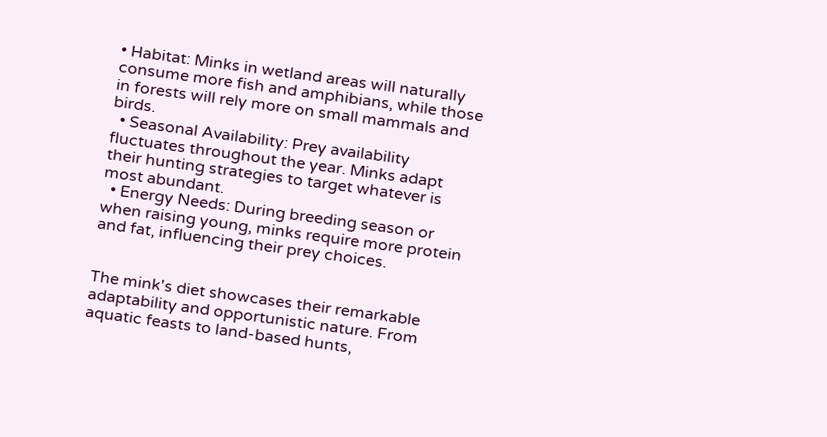• Habitat: Minks in wetland areas will naturally consume more fish and amphibians, while those in forests will rely more on small mammals and birds.
  • Seasonal Availability: Prey availability fluctuates throughout the year. Minks adapt their hunting strategies to target whatever is most abundant.
  • Energy Needs: During breeding season or when raising young, minks require more protein and fat, influencing their prey choices.


The mink's diet showcases their remarkable adaptability and opportunistic nature. From aquatic feasts to land-based hunts,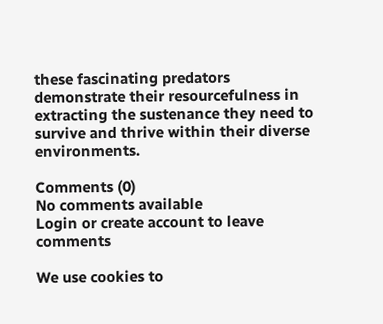these fascinating predators demonstrate their resourcefulness in extracting the sustenance they need to survive and thrive within their diverse environments.

Comments (0)
No comments available
Login or create account to leave comments

We use cookies to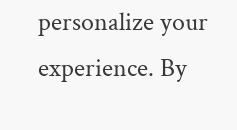personalize your experience. By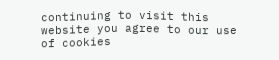continuing to visit this website you agree to our use of cookies